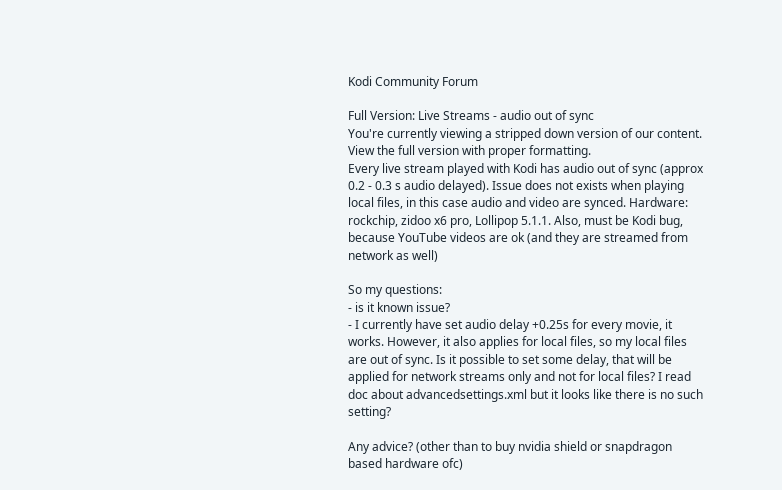Kodi Community Forum

Full Version: Live Streams - audio out of sync
You're currently viewing a stripped down version of our content. View the full version with proper formatting.
Every live stream played with Kodi has audio out of sync (approx 0.2 - 0.3 s audio delayed). Issue does not exists when playing local files, in this case audio and video are synced. Hardware: rockchip, zidoo x6 pro, Lollipop 5.1.1. Also, must be Kodi bug, because YouTube videos are ok (and they are streamed from network as well)

So my questions:
- is it known issue?
- I currently have set audio delay +0.25s for every movie, it works. However, it also applies for local files, so my local files are out of sync. Is it possible to set some delay, that will be applied for network streams only and not for local files? I read doc about advancedsettings.xml but it looks like there is no such setting?

Any advice? (other than to buy nvidia shield or snapdragon based hardware ofc)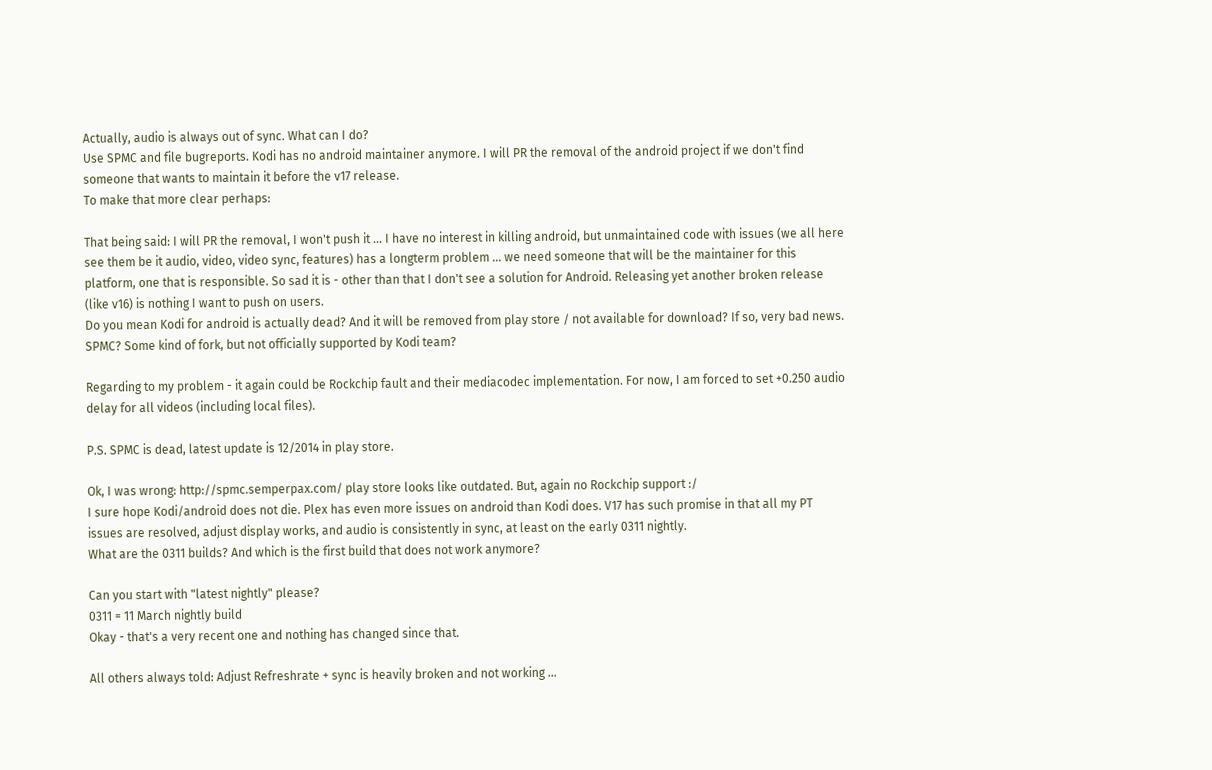Actually, audio is always out of sync. What can I do?
Use SPMC and file bugreports. Kodi has no android maintainer anymore. I will PR the removal of the android project if we don't find someone that wants to maintain it before the v17 release.
To make that more clear perhaps:

That being said: I will PR the removal, I won't push it ... I have no interest in killing android, but unmaintained code with issues (we all here see them be it audio, video, video sync, features) has a longterm problem ... we need someone that will be the maintainer for this platform, one that is responsible. So sad it is - other than that I don't see a solution for Android. Releasing yet another broken release (like v16) is nothing I want to push on users.
Do you mean Kodi for android is actually dead? And it will be removed from play store / not available for download? If so, very bad news. SPMC? Some kind of fork, but not officially supported by Kodi team?

Regarding to my problem - it again could be Rockchip fault and their mediacodec implementation. For now, I am forced to set +0.250 audio delay for all videos (including local files).

P.S. SPMC is dead, latest update is 12/2014 in play store.

Ok, I was wrong: http://spmc.semperpax.com/ play store looks like outdated. But, again no Rockchip support :/
I sure hope Kodi/android does not die. Plex has even more issues on android than Kodi does. V17 has such promise in that all my PT issues are resolved, adjust display works, and audio is consistently in sync, at least on the early 0311 nightly.
What are the 0311 builds? And which is the first build that does not work anymore?

Can you start with "latest nightly" please?
0311 = 11 March nightly build
Okay - that's a very recent one and nothing has changed since that.

All others always told: Adjust Refreshrate + sync is heavily broken and not working ...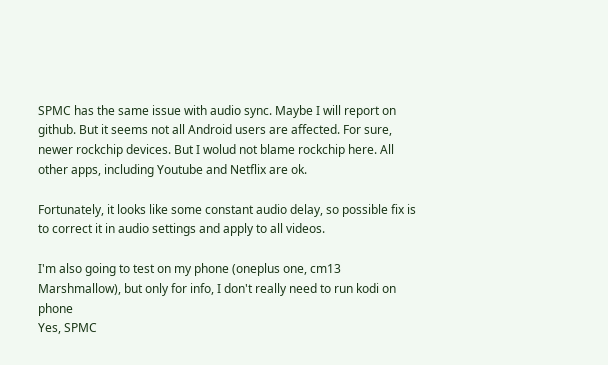SPMC has the same issue with audio sync. Maybe I will report on github. But it seems not all Android users are affected. For sure, newer rockchip devices. But I wolud not blame rockchip here. All other apps, including Youtube and Netflix are ok.

Fortunately, it looks like some constant audio delay, so possible fix is to correct it in audio settings and apply to all videos.

I'm also going to test on my phone (oneplus one, cm13 Marshmallow), but only for info, I don't really need to run kodi on phone
Yes, SPMC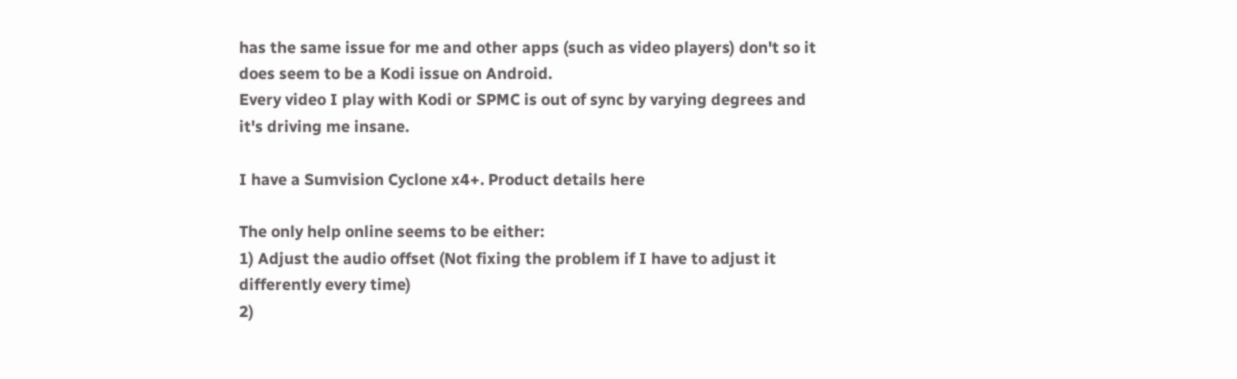has the same issue for me and other apps (such as video players) don't so it does seem to be a Kodi issue on Android.
Every video I play with Kodi or SPMC is out of sync by varying degrees and it's driving me insane.

I have a Sumvision Cyclone x4+. Product details here

The only help online seems to be either:
1) Adjust the audio offset (Not fixing the problem if I have to adjust it differently every time)
2)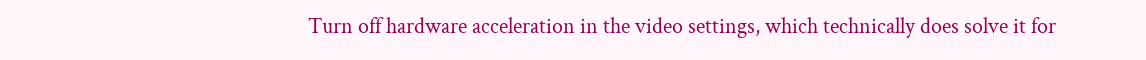Turn off hardware acceleration in the video settings, which technically does solve it for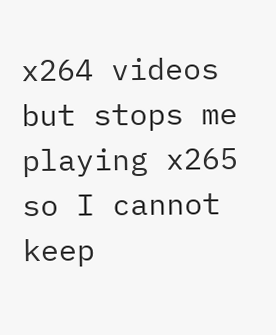x264 videos but stops me playing x265 so I cannot keep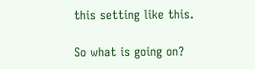this setting like this.

So what is going on?